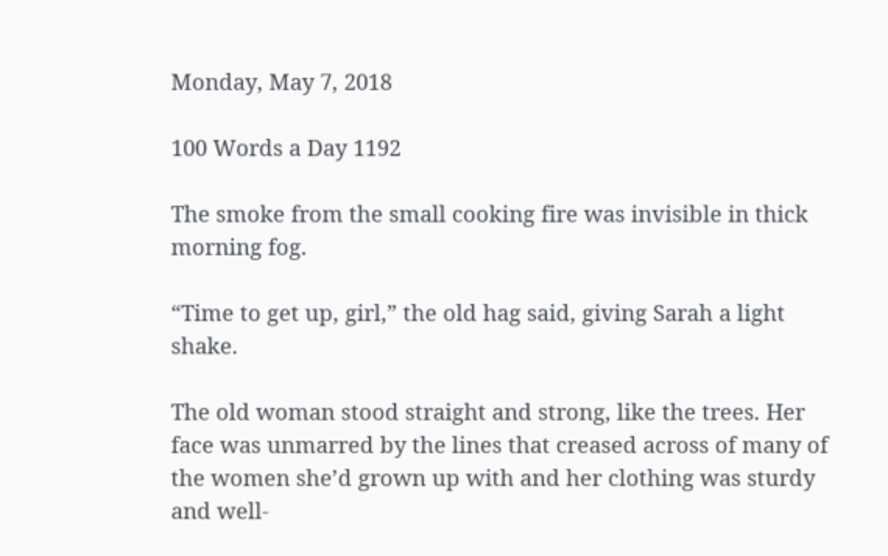Monday, May 7, 2018

100 Words a Day 1192

The smoke from the small cooking fire was invisible in thick morning fog.

“Time to get up, girl,” the old hag said, giving Sarah a light shake.

The old woman stood straight and strong, like the trees. Her face was unmarred by the lines that creased across of many of the women she’d grown up with and her clothing was sturdy and well-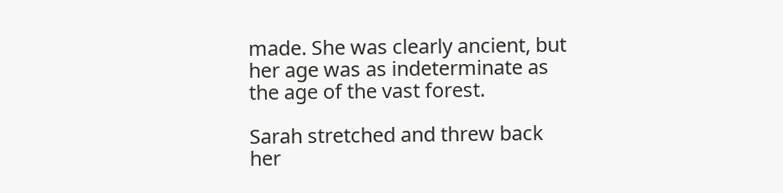made. She was clearly ancient, but her age was as indeterminate as the age of the vast forest.

Sarah stretched and threw back her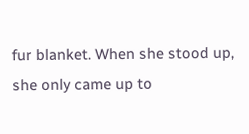fur blanket. When she stood up, she only came up to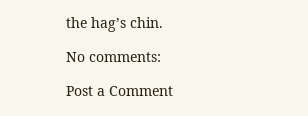the hag’s chin.

No comments:

Post a Comment